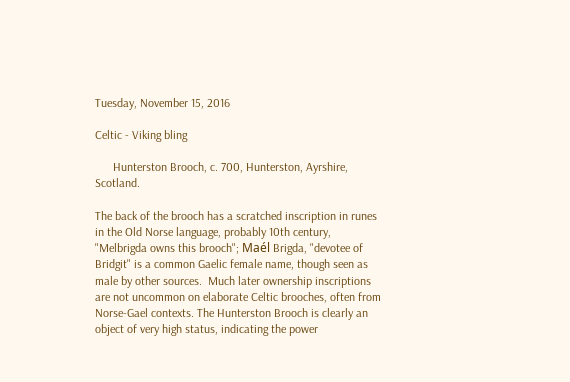Tuesday, November 15, 2016

Celtic - Viking bling

      Hunterston Brooch, c. 700, Hunterston, Ayrshire, Scotland.

The back of the brooch has a scratched inscription in runes in the Old Norse language, probably 10th century, "Melbrigda owns this brooch"; Maél Brigda, "devotee of Bridgit" is a common Gaelic female name, though seen as male by other sources.  Much later ownership inscriptions are not uncommon on elaborate Celtic brooches, often from Norse-Gael contexts. The Hunterston Brooch is clearly an object of very high status, indicating the power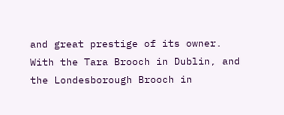and great prestige of its owner. With the Tara Brooch in Dublin, and the Londesborough Brooch in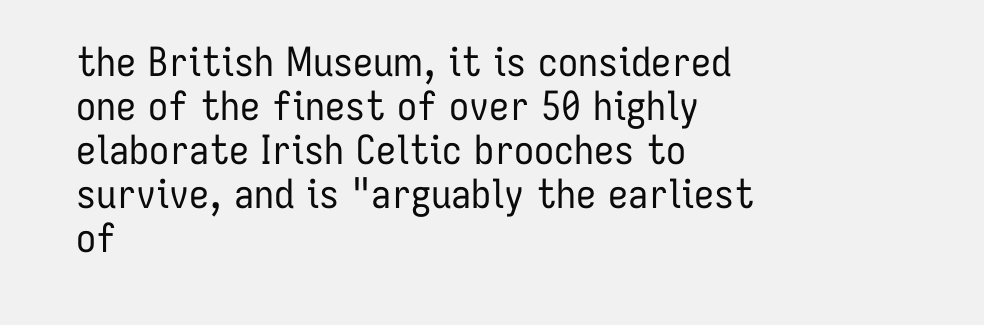the British Museum, it is considered one of the finest of over 50 highly elaborate Irish Celtic brooches to survive, and is "arguably the earliest of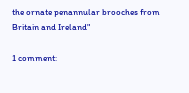the ornate penannular brooches from Britain and Ireland"

1 comment: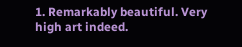1. Remarkably beautiful. Very high art indeed.